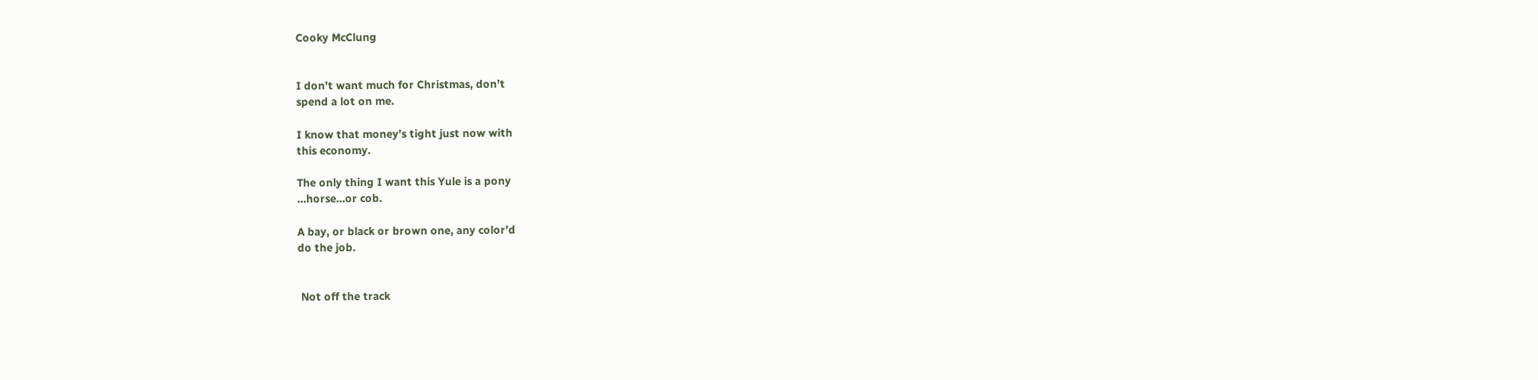Cooky McClung


I don’t want much for Christmas, don’t
spend a lot on me.

I know that money’s tight just now with
this economy.

The only thing I want this Yule is a pony
…horse…or cob.

A bay, or black or brown one, any color’d
do the job.


 Not off the track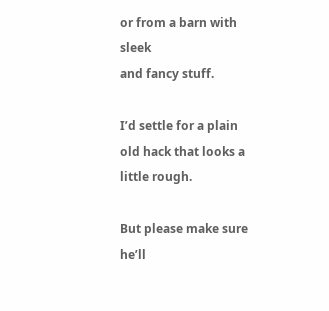or from a barn with sleek
and fancy stuff.

I’d settle for a plain old hack that looks a
little rough.

But please make sure he’ll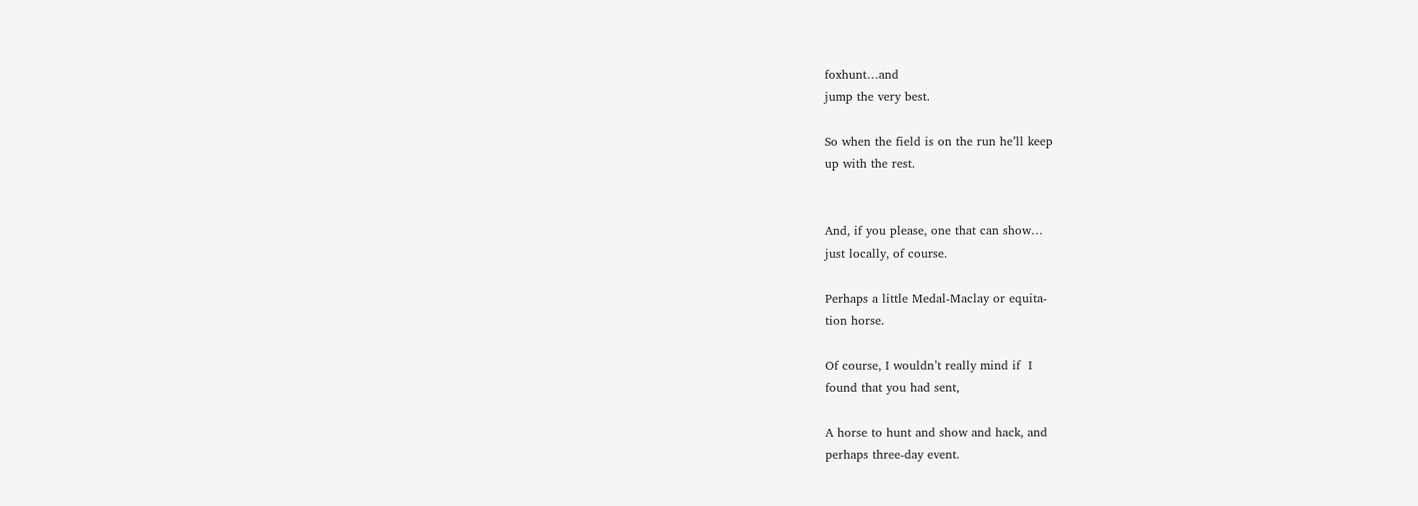foxhunt…and
jump the very best.

So when the field is on the run he’ll keep
up with the rest.


And, if you please, one that can show…
just locally, of course.

Perhaps a little Medal-Maclay or equita-
tion horse.

Of course, I wouldn’t really mind if  I
found that you had sent,

A horse to hunt and show and hack, and
perhaps three-day event.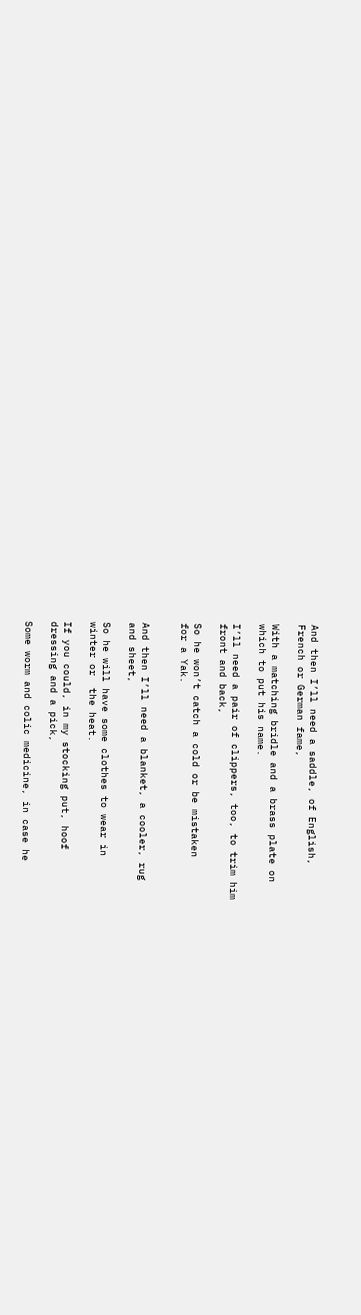And then I’ll need a saddle, of English,
French or German fame,

With a matching bridle and a brass plate on
which to put his name.

I’ll need a pair of clippers, too, to trim him
front and back,

So he won’t catch a cold or be mistaken
for a Yak.


And then I’ll need a blanket, a cooler, rug
and sheet,

So he will have some clothes to wear in
winter or  the heat.

If you could, in my stocking put, hoof
dressing and a pick,

Some worm and colic medicine, in case he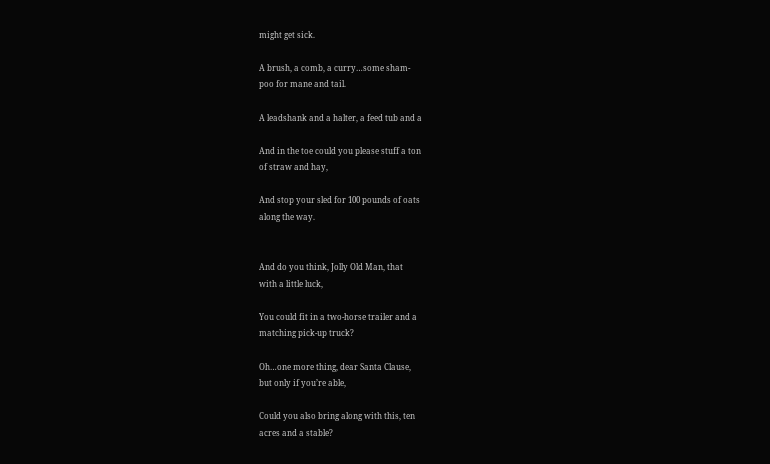might get sick.

A brush, a comb, a curry…some sham-
poo for mane and tail.

A leadshank and a halter, a feed tub and a

And in the toe could you please stuff a ton
of straw and hay,

And stop your sled for 100 pounds of oats
along the way.


And do you think, Jolly Old Man, that
with a little luck,

You could fit in a two-horse trailer and a
matching pick-up truck?

Oh…one more thing, dear Santa Clause,
but only if you’re able,

Could you also bring along with this, ten
acres and a stable?